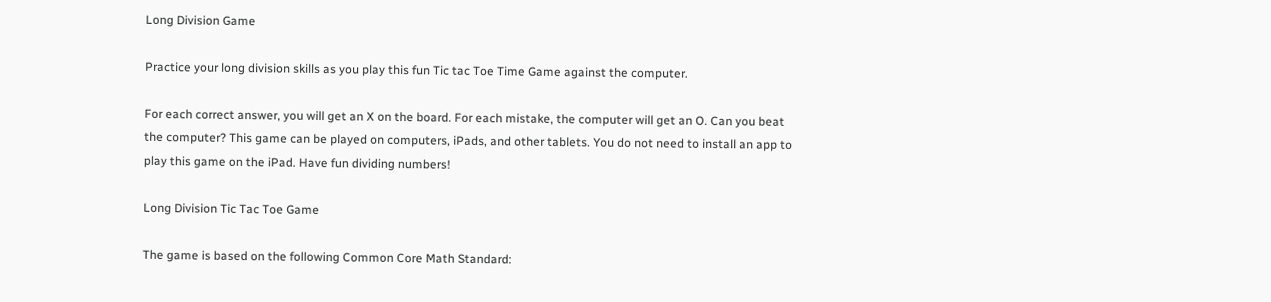Long Division Game

Practice your long division skills as you play this fun Tic tac Toe Time Game against the computer.

For each correct answer, you will get an X on the board. For each mistake, the computer will get an O. Can you beat the computer? This game can be played on computers, iPads, and other tablets. You do not need to install an app to play this game on the iPad. Have fun dividing numbers!

Long Division Tic Tac Toe Game

The game is based on the following Common Core Math Standard: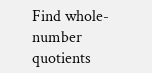Find whole-number quotients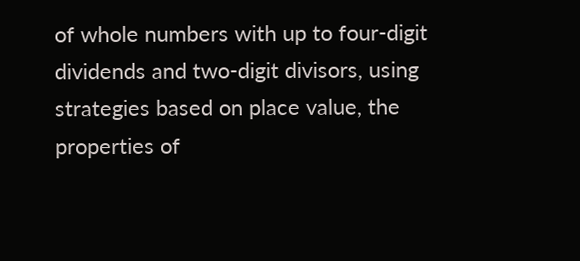of whole numbers with up to four-digit dividends and two-digit divisors, using strategies based on place value, the properties of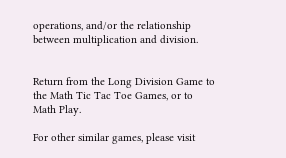operations, and/or the relationship between multiplication and division.


Return from the Long Division Game to the Math Tic Tac Toe Games, or to Math Play.

For other similar games, please visit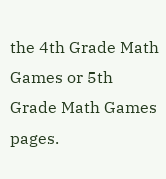the 4th Grade Math Games or 5th Grade Math Games pages.